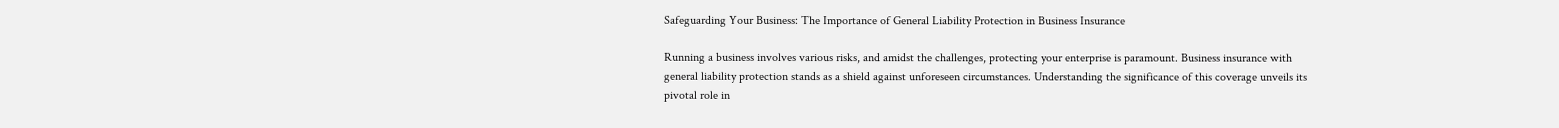Safeguarding Your Business: The Importance of General Liability Protection in Business Insurance

Running a business involves various risks, and amidst the challenges, protecting your enterprise is paramount. Business insurance with general liability protection stands as a shield against unforeseen circumstances. Understanding the significance of this coverage unveils its pivotal role in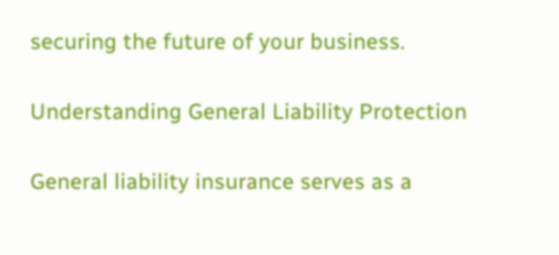securing the future of your business.

Understanding General Liability Protection

General liability insurance serves as a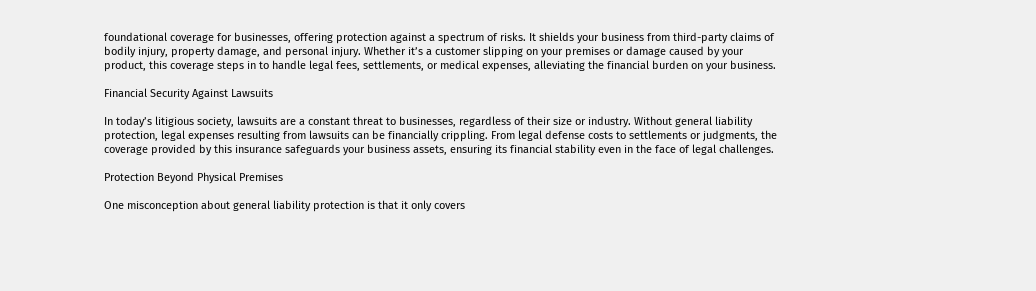foundational coverage for businesses, offering protection against a spectrum of risks. It shields your business from third-party claims of bodily injury, property damage, and personal injury. Whether it’s a customer slipping on your premises or damage caused by your product, this coverage steps in to handle legal fees, settlements, or medical expenses, alleviating the financial burden on your business.

Financial Security Against Lawsuits

In today’s litigious society, lawsuits are a constant threat to businesses, regardless of their size or industry. Without general liability protection, legal expenses resulting from lawsuits can be financially crippling. From legal defense costs to settlements or judgments, the coverage provided by this insurance safeguards your business assets, ensuring its financial stability even in the face of legal challenges.

Protection Beyond Physical Premises

One misconception about general liability protection is that it only covers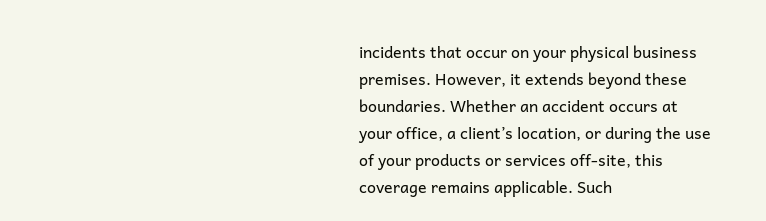incidents that occur on your physical business premises. However, it extends beyond these boundaries. Whether an accident occurs at your office, a client’s location, or during the use of your products or services off-site, this coverage remains applicable. Such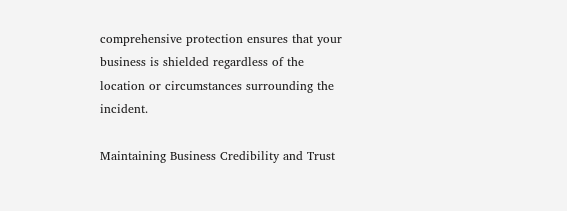comprehensive protection ensures that your business is shielded regardless of the location or circumstances surrounding the incident.

Maintaining Business Credibility and Trust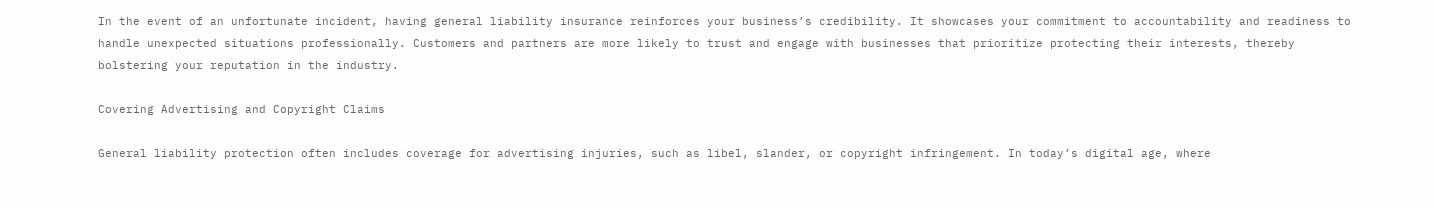In the event of an unfortunate incident, having general liability insurance reinforces your business’s credibility. It showcases your commitment to accountability and readiness to handle unexpected situations professionally. Customers and partners are more likely to trust and engage with businesses that prioritize protecting their interests, thereby bolstering your reputation in the industry.

Covering Advertising and Copyright Claims

General liability protection often includes coverage for advertising injuries, such as libel, slander, or copyright infringement. In today’s digital age, where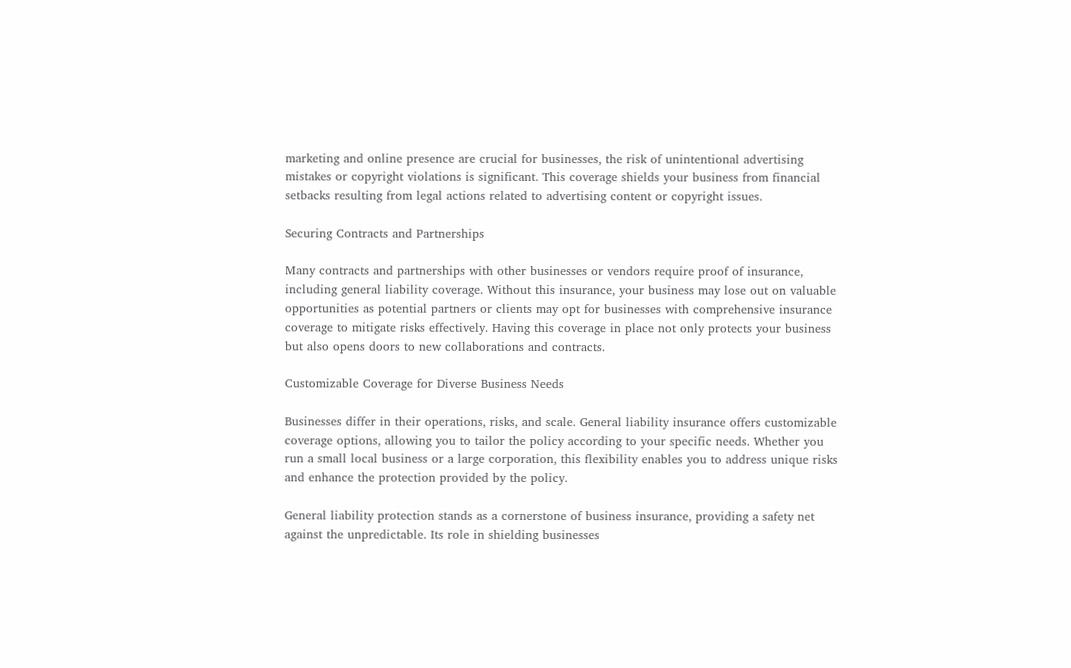marketing and online presence are crucial for businesses, the risk of unintentional advertising mistakes or copyright violations is significant. This coverage shields your business from financial setbacks resulting from legal actions related to advertising content or copyright issues.

Securing Contracts and Partnerships

Many contracts and partnerships with other businesses or vendors require proof of insurance, including general liability coverage. Without this insurance, your business may lose out on valuable opportunities as potential partners or clients may opt for businesses with comprehensive insurance coverage to mitigate risks effectively. Having this coverage in place not only protects your business but also opens doors to new collaborations and contracts.

Customizable Coverage for Diverse Business Needs

Businesses differ in their operations, risks, and scale. General liability insurance offers customizable coverage options, allowing you to tailor the policy according to your specific needs. Whether you run a small local business or a large corporation, this flexibility enables you to address unique risks and enhance the protection provided by the policy.

General liability protection stands as a cornerstone of business insurance, providing a safety net against the unpredictable. Its role in shielding businesses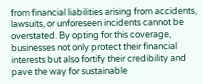from financial liabilities arising from accidents, lawsuits, or unforeseen incidents cannot be overstated. By opting for this coverage, businesses not only protect their financial interests but also fortify their credibility and pave the way for sustainable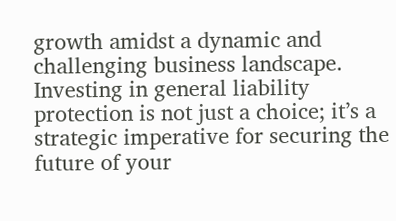growth amidst a dynamic and challenging business landscape. Investing in general liability protection is not just a choice; it’s a strategic imperative for securing the future of your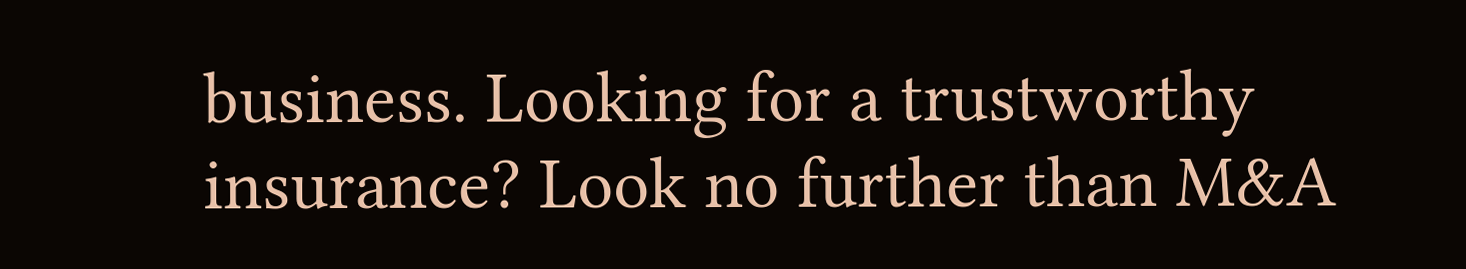business. Looking for a trustworthy insurance? Look no further than M&A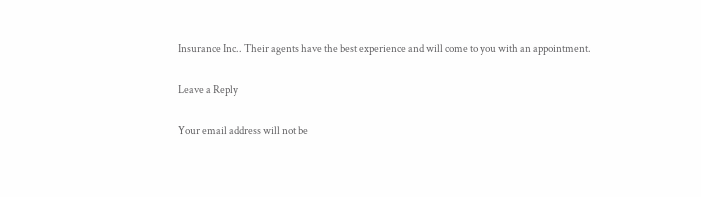Insurance Inc.. Their agents have the best experience and will come to you with an appointment.

Leave a Reply

Your email address will not be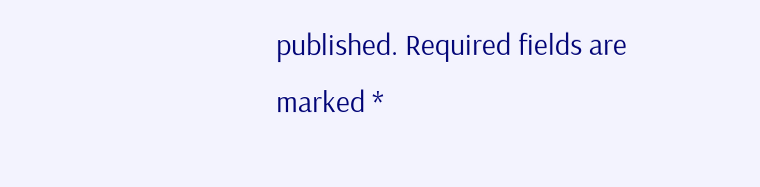published. Required fields are marked *